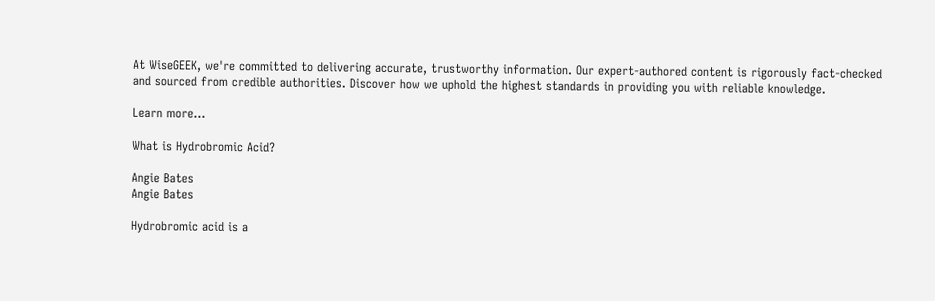At WiseGEEK, we're committed to delivering accurate, trustworthy information. Our expert-authored content is rigorously fact-checked and sourced from credible authorities. Discover how we uphold the highest standards in providing you with reliable knowledge.

Learn more...

What is Hydrobromic Acid?

Angie Bates
Angie Bates

Hydrobromic acid is a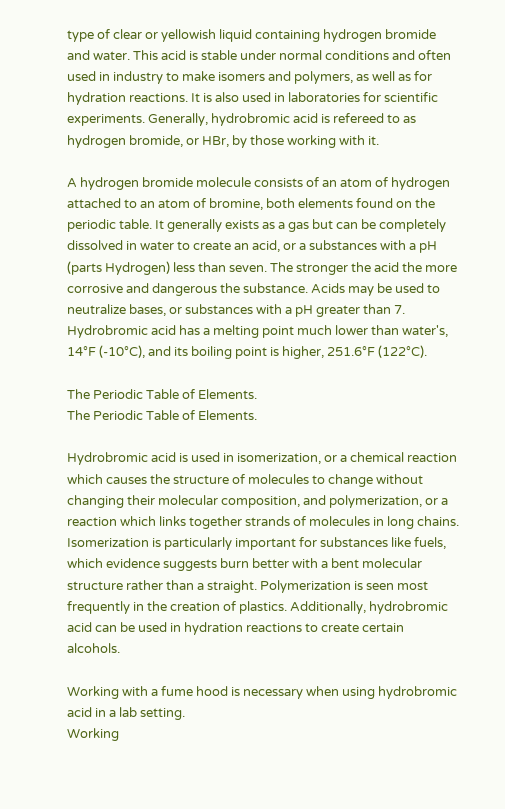type of clear or yellowish liquid containing hydrogen bromide and water. This acid is stable under normal conditions and often used in industry to make isomers and polymers, as well as for hydration reactions. It is also used in laboratories for scientific experiments. Generally, hydrobromic acid is refereed to as hydrogen bromide, or HBr, by those working with it.

A hydrogen bromide molecule consists of an atom of hydrogen attached to an atom of bromine, both elements found on the periodic table. It generally exists as a gas but can be completely dissolved in water to create an acid, or a substances with a pH (parts Hydrogen) less than seven. The stronger the acid the more corrosive and dangerous the substance. Acids may be used to neutralize bases, or substances with a pH greater than 7. Hydrobromic acid has a melting point much lower than water's, 14°F (-10°C), and its boiling point is higher, 251.6°F (122°C).

The Periodic Table of Elements.
The Periodic Table of Elements.

Hydrobromic acid is used in isomerization, or a chemical reaction which causes the structure of molecules to change without changing their molecular composition, and polymerization, or a reaction which links together strands of molecules in long chains. Isomerization is particularly important for substances like fuels, which evidence suggests burn better with a bent molecular structure rather than a straight. Polymerization is seen most frequently in the creation of plastics. Additionally, hydrobromic acid can be used in hydration reactions to create certain alcohols.

Working with a fume hood is necessary when using hydrobromic acid in a lab setting.
Working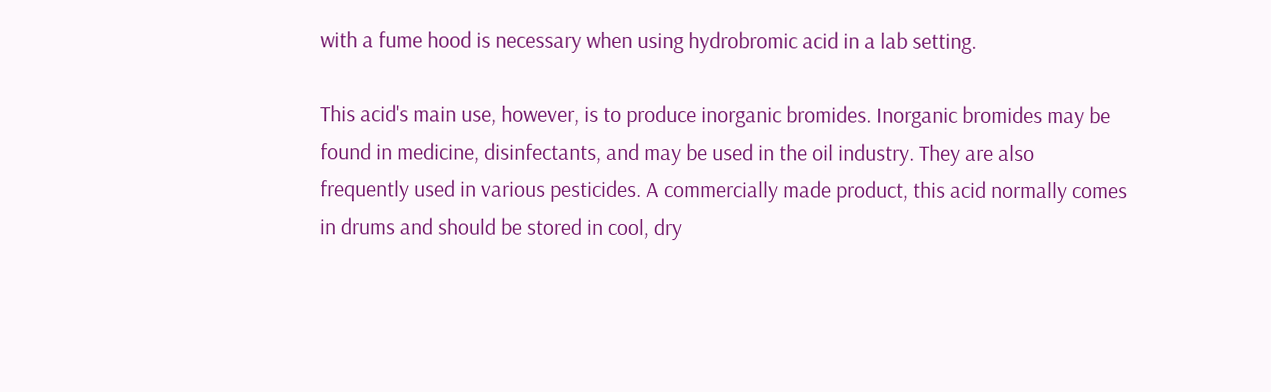with a fume hood is necessary when using hydrobromic acid in a lab setting.

This acid's main use, however, is to produce inorganic bromides. Inorganic bromides may be found in medicine, disinfectants, and may be used in the oil industry. They are also frequently used in various pesticides. A commercially made product, this acid normally comes in drums and should be stored in cool, dry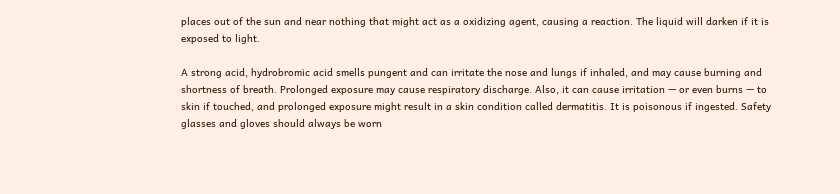places out of the sun and near nothing that might act as a oxidizing agent, causing a reaction. The liquid will darken if it is exposed to light.

A strong acid, hydrobromic acid smells pungent and can irritate the nose and lungs if inhaled, and may cause burning and shortness of breath. Prolonged exposure may cause respiratory discharge. Also, it can cause irritation — or even burns — to skin if touched, and prolonged exposure might result in a skin condition called dermatitis. It is poisonous if ingested. Safety glasses and gloves should always be worn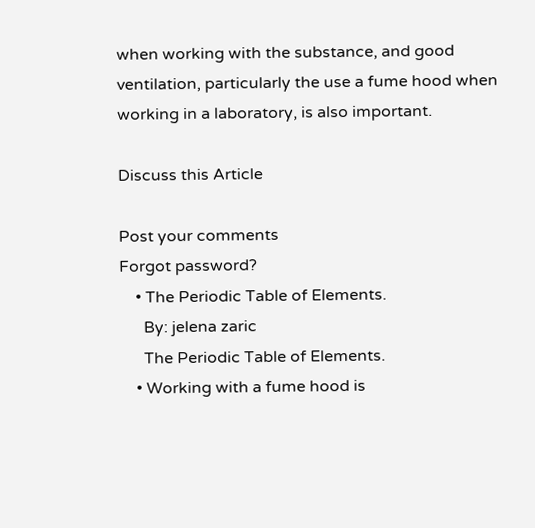when working with the substance, and good ventilation, particularly the use a fume hood when working in a laboratory, is also important.

Discuss this Article

Post your comments
Forgot password?
    • The Periodic Table of Elements.
      By: jelena zaric
      The Periodic Table of Elements.
    • Working with a fume hood is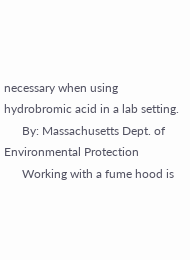necessary when using hydrobromic acid in a lab setting.
      By: Massachusetts Dept. of Environmental Protection
      Working with a fume hood is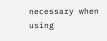necessary when using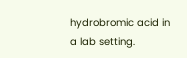hydrobromic acid in a lab setting.